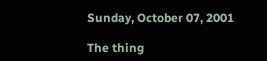Sunday, October 07, 2001

The thing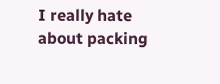I really hate about packing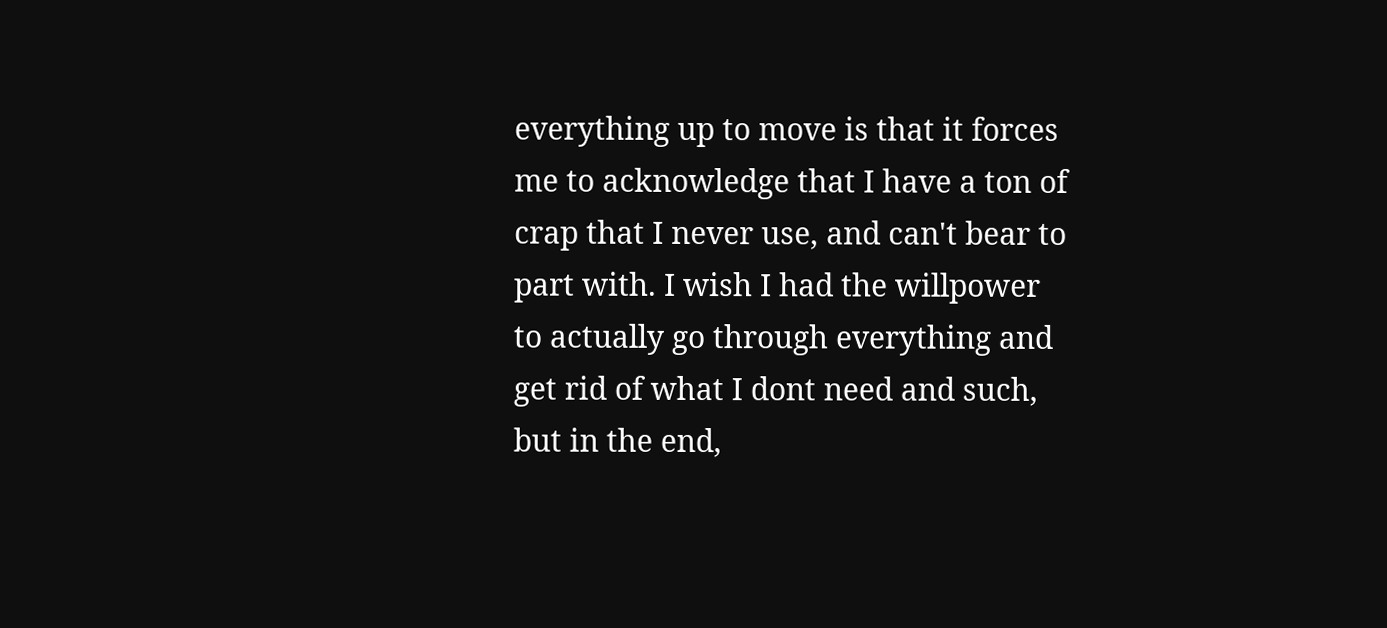everything up to move is that it forces me to acknowledge that I have a ton of crap that I never use, and can't bear to part with. I wish I had the willpower to actually go through everything and get rid of what I dont need and such, but in the end,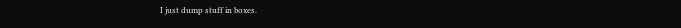I just dump stuff in boxes.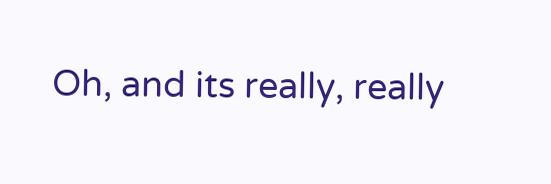Oh, and its really, really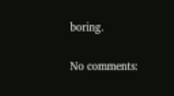boring.

No comments: